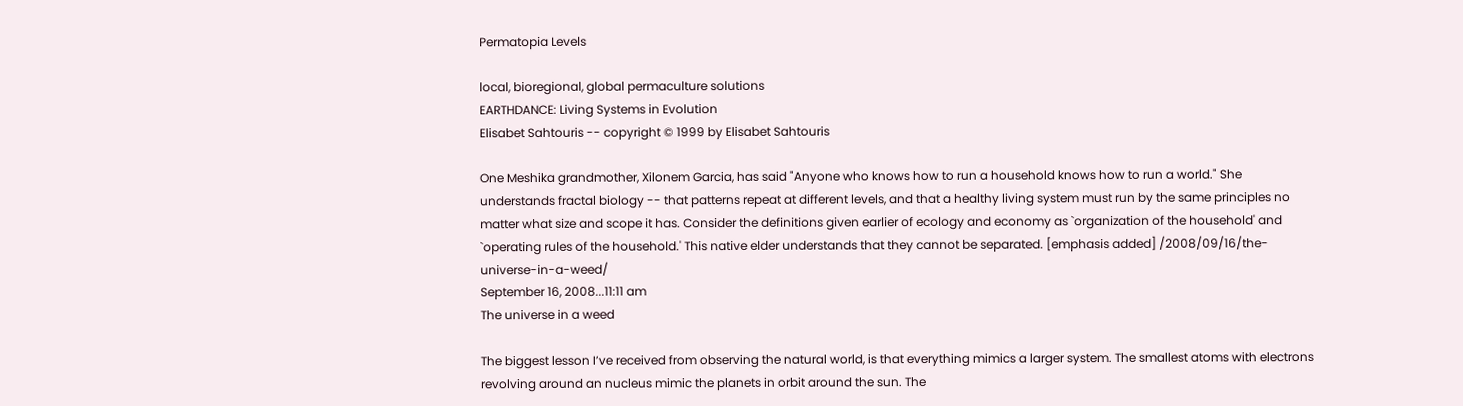Permatopia Levels

local, bioregional, global permaculture solutions
EARTHDANCE: Living Systems in Evolution
Elisabet Sahtouris -- copyright © 1999 by Elisabet Sahtouris

One Meshika grandmother, Xilonem Garcia, has said "Anyone who knows how to run a household knows how to run a world." She understands fractal biology -- that patterns repeat at different levels, and that a healthy living system must run by the same principles no matter what size and scope it has. Consider the definitions given earlier of ecology and economy as `organization of the household' and `operating rules of the household.' This native elder understands that they cannot be separated. [emphasis added] /2008/09/16/the-universe-in-a-weed/
September 16, 2008...11:11 am
The universe in a weed

The biggest lesson I’ve received from observing the natural world, is that everything mimics a larger system. The smallest atoms with electrons revolving around an nucleus mimic the planets in orbit around the sun. The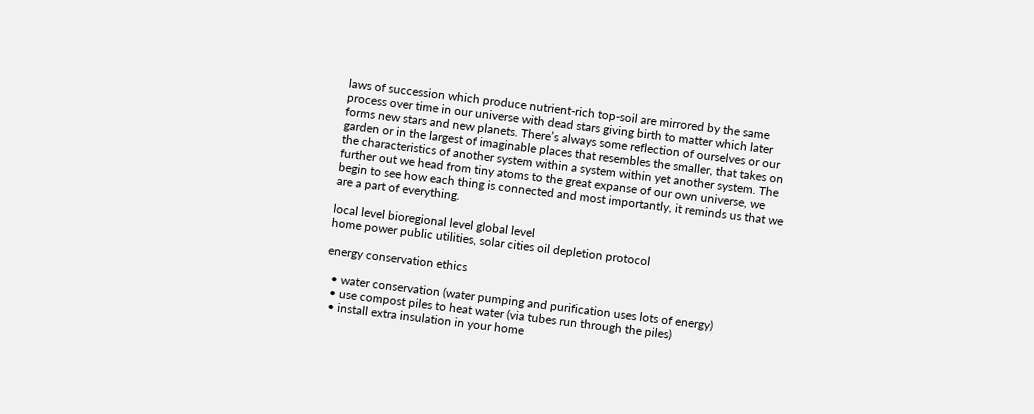laws of succession which produce nutrient-rich top-soil are mirrored by the same process over time in our universe with dead stars giving birth to matter which later forms new stars and new planets. There’s always some reflection of ourselves or our garden or in the largest of imaginable places that resembles the smaller, that takes on the characteristics of another system within a system within yet another system. The further out we head from tiny atoms to the great expanse of our own universe, we begin to see how each thing is connected and most importantly, it reminds us that we are a part of everything.

local level bioregional level global level
home power public utilities, solar cities oil depletion protocol

energy conservation ethics

  • water conservation (water pumping and purification uses lots of energy)
  • use compost piles to heat water (via tubes run through the piles)
  • install extra insulation in your home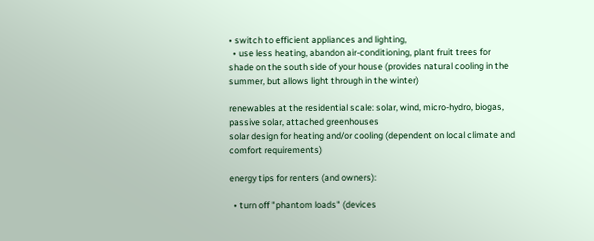• switch to efficient appliances and lighting,
  • use less heating, abandon air-conditioning, plant fruit trees for shade on the south side of your house (provides natural cooling in the summer, but allows light through in the winter)

renewables at the residential scale: solar, wind, micro-hydro, biogas, passive solar, attached greenhouses
solar design for heating and/or cooling (dependent on local climate and comfort requirements)

energy tips for renters (and owners):

  • turn off "phantom loads" (devices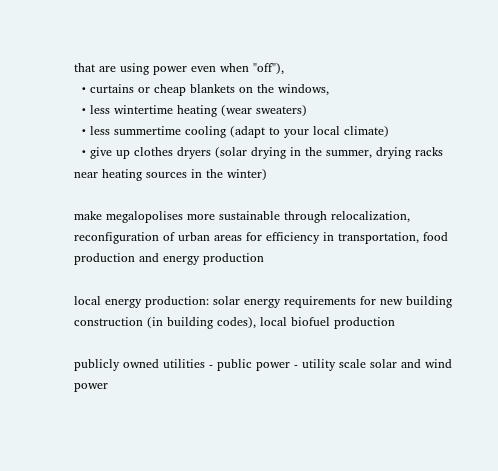that are using power even when "off"),
  • curtains or cheap blankets on the windows,
  • less wintertime heating (wear sweaters)
  • less summertime cooling (adapt to your local climate)
  • give up clothes dryers (solar drying in the summer, drying racks near heating sources in the winter)

make megalopolises more sustainable through relocalization, reconfiguration of urban areas for efficiency in transportation, food production and energy production

local energy production: solar energy requirements for new building construction (in building codes), local biofuel production

publicly owned utilities - public power - utility scale solar and wind power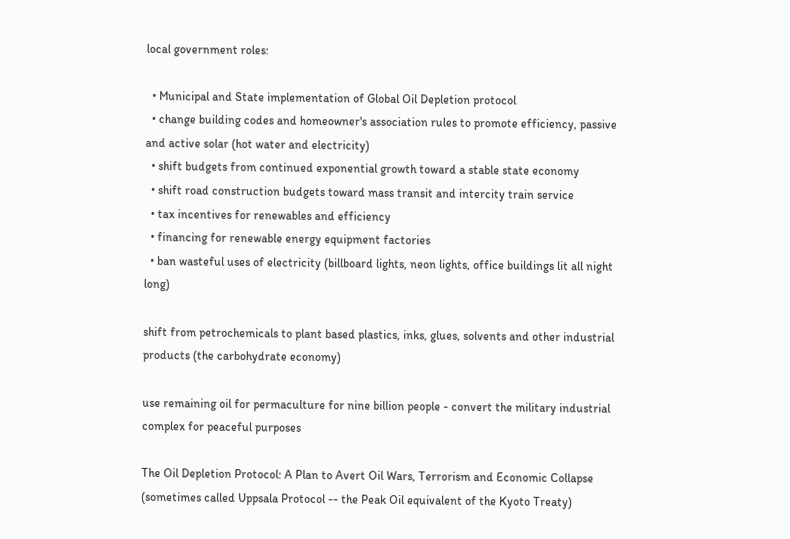local government roles:

  • Municipal and State implementation of Global Oil Depletion protocol
  • change building codes and homeowner's association rules to promote efficiency, passive and active solar (hot water and electricity)
  • shift budgets from continued exponential growth toward a stable state economy
  • shift road construction budgets toward mass transit and intercity train service
  • tax incentives for renewables and efficiency
  • financing for renewable energy equipment factories
  • ban wasteful uses of electricity (billboard lights, neon lights, office buildings lit all night long)

shift from petrochemicals to plant based plastics, inks, glues, solvents and other industrial products (the carbohydrate economy)

use remaining oil for permaculture for nine billion people - convert the military industrial complex for peaceful purposes

The Oil Depletion Protocol: A Plan to Avert Oil Wars, Terrorism and Economic Collapse
(sometimes called Uppsala Protocol -- the Peak Oil equivalent of the Kyoto Treaty)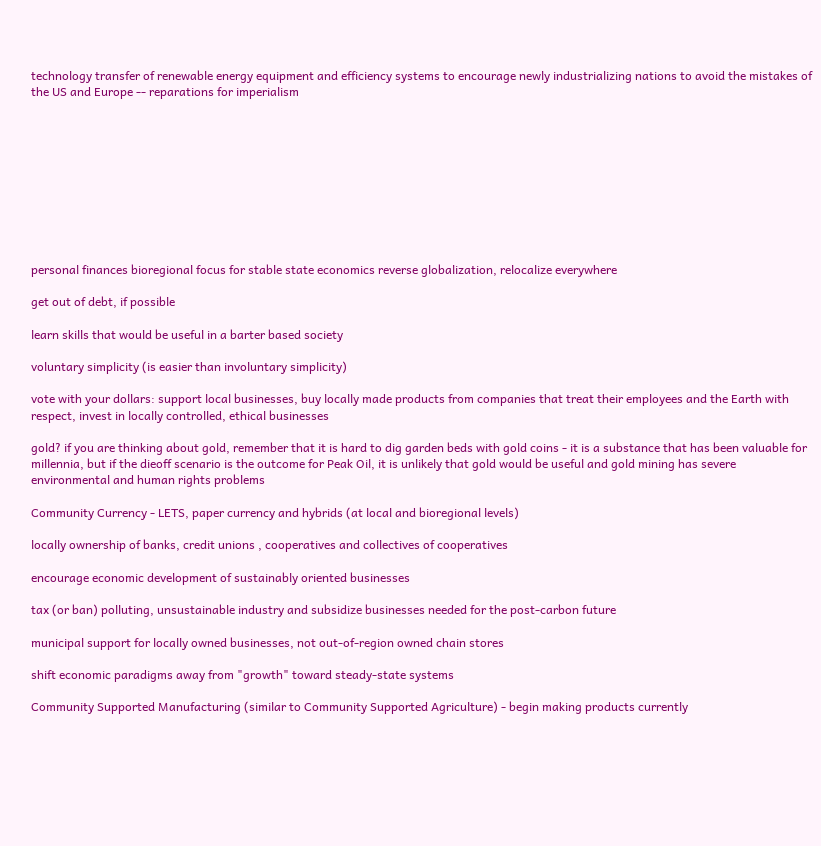technology transfer of renewable energy equipment and efficiency systems to encourage newly industrializing nations to avoid the mistakes of the US and Europe -- reparations for imperialism










personal finances bioregional focus for stable state economics reverse globalization, relocalize everywhere

get out of debt, if possible

learn skills that would be useful in a barter based society

voluntary simplicity (is easier than involuntary simplicity)

vote with your dollars: support local businesses, buy locally made products from companies that treat their employees and the Earth with respect, invest in locally controlled, ethical businesses

gold? if you are thinking about gold, remember that it is hard to dig garden beds with gold coins - it is a substance that has been valuable for millennia, but if the dieoff scenario is the outcome for Peak Oil, it is unlikely that gold would be useful and gold mining has severe environmental and human rights problems

Community Currency - LETS, paper currency and hybrids (at local and bioregional levels)

locally ownership of banks, credit unions , cooperatives and collectives of cooperatives

encourage economic development of sustainably oriented businesses

tax (or ban) polluting, unsustainable industry and subsidize businesses needed for the post-carbon future

municipal support for locally owned businesses, not out-of-region owned chain stores

shift economic paradigms away from "growth" toward steady-state systems

Community Supported Manufacturing (similar to Community Supported Agriculture) - begin making products currently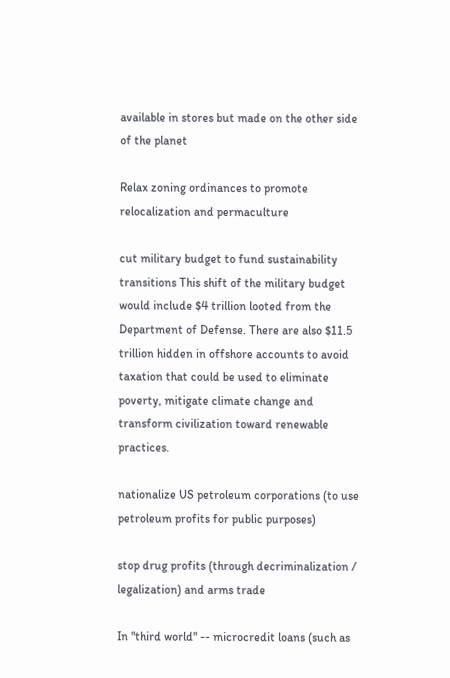available in stores but made on the other side of the planet

Relax zoning ordinances to promote relocalization and permaculture

cut military budget to fund sustainability transitions This shift of the military budget would include $4 trillion looted from the Department of Defense. There are also $11.5 trillion hidden in offshore accounts to avoid taxation that could be used to eliminate poverty, mitigate climate change and transform civilization toward renewable practices.

nationalize US petroleum corporations (to use petroleum profits for public purposes)

stop drug profits (through decriminalization / legalization) and arms trade

In "third world" -- microcredit loans (such as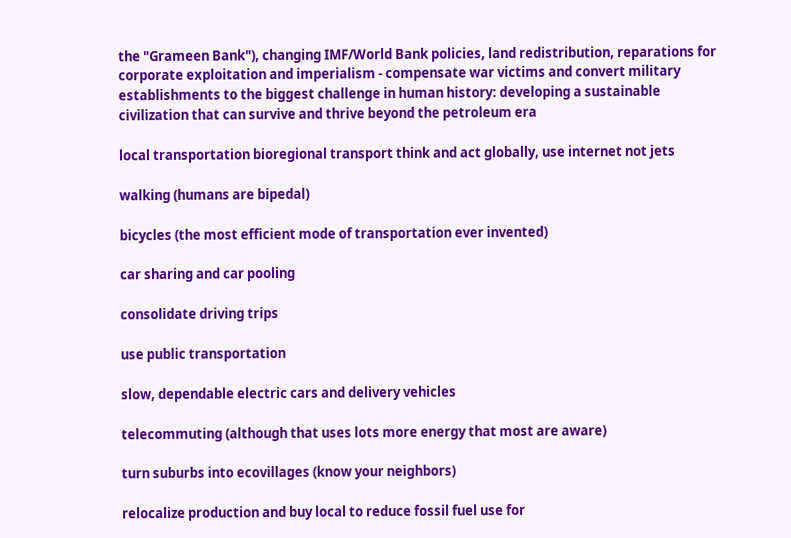the "Grameen Bank"), changing IMF/World Bank policies, land redistribution, reparations for corporate exploitation and imperialism - compensate war victims and convert military establishments to the biggest challenge in human history: developing a sustainable civilization that can survive and thrive beyond the petroleum era

local transportation bioregional transport think and act globally, use internet not jets

walking (humans are bipedal)

bicycles (the most efficient mode of transportation ever invented)

car sharing and car pooling

consolidate driving trips

use public transportation

slow, dependable electric cars and delivery vehicles

telecommuting (although that uses lots more energy that most are aware)

turn suburbs into ecovillages (know your neighbors)

relocalize production and buy local to reduce fossil fuel use for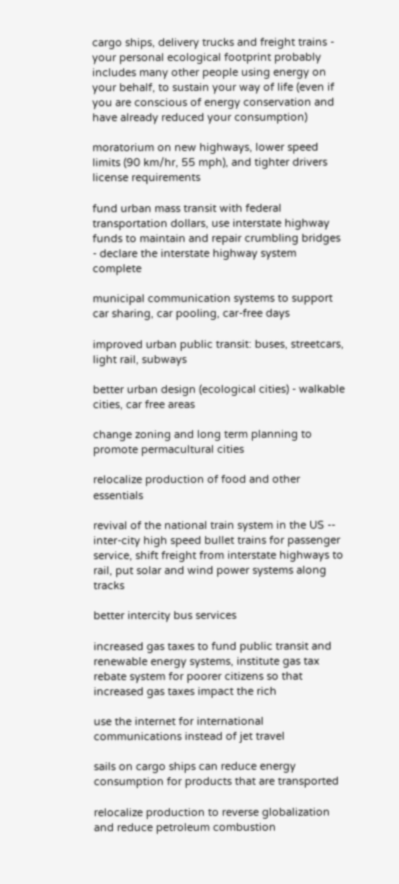cargo ships, delivery trucks and freight trains - your personal ecological footprint probably includes many other people using energy on your behalf, to sustain your way of life (even if you are conscious of energy conservation and have already reduced your consumption)

moratorium on new highways, lower speed limits (90 km/hr, 55 mph), and tighter drivers license requirements

fund urban mass transit with federal transportation dollars, use interstate highway funds to maintain and repair crumbling bridges - declare the interstate highway system complete

municipal communication systems to support car sharing, car pooling, car-free days

improved urban public transit: buses, streetcars, light rail, subways

better urban design (ecological cities) - walkable cities, car free areas

change zoning and long term planning to promote permacultural cities

relocalize production of food and other essentials

revival of the national train system in the US -- inter-city high speed bullet trains for passenger service, shift freight from interstate highways to rail, put solar and wind power systems along tracks

better intercity bus services

increased gas taxes to fund public transit and renewable energy systems, institute gas tax rebate system for poorer citizens so that increased gas taxes impact the rich

use the internet for international communications instead of jet travel

sails on cargo ships can reduce energy consumption for products that are transported

relocalize production to reverse globalization and reduce petroleum combustion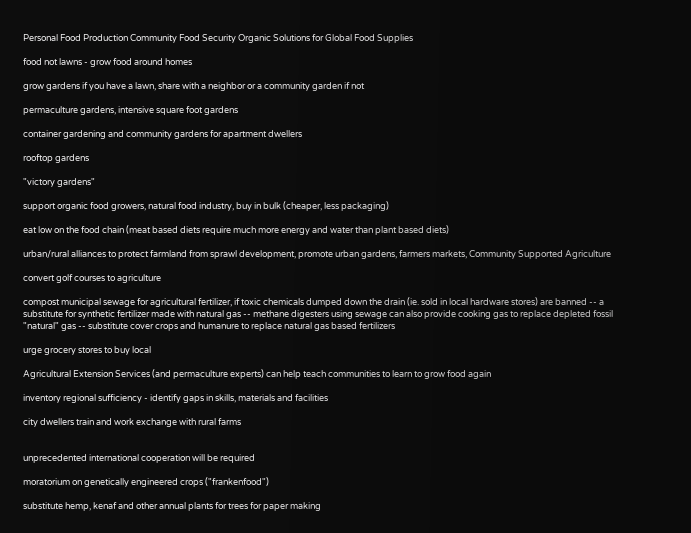Personal Food Production Community Food Security Organic Solutions for Global Food Supplies

food not lawns - grow food around homes

grow gardens if you have a lawn, share with a neighbor or a community garden if not

permaculture gardens, intensive square foot gardens

container gardening and community gardens for apartment dwellers

rooftop gardens

"victory gardens"

support organic food growers, natural food industry, buy in bulk (cheaper, less packaging)

eat low on the food chain (meat based diets require much more energy and water than plant based diets)

urban/rural alliances to protect farmland from sprawl development, promote urban gardens, farmers markets, Community Supported Agriculture

convert golf courses to agriculture

compost municipal sewage for agricultural fertilizer, if toxic chemicals dumped down the drain (ie. sold in local hardware stores) are banned -- a substitute for synthetic fertilizer made with natural gas -- methane digesters using sewage can also provide cooking gas to replace depleted fossil "natural" gas -- substitute cover crops and humanure to replace natural gas based fertilizers

urge grocery stores to buy local

Agricultural Extension Services (and permaculture experts) can help teach communities to learn to grow food again

inventory regional sufficiency - identify gaps in skills, materials and facilities

city dwellers train and work exchange with rural farms


unprecedented international cooperation will be required

moratorium on genetically engineered crops ("frankenfood")

substitute hemp, kenaf and other annual plants for trees for paper making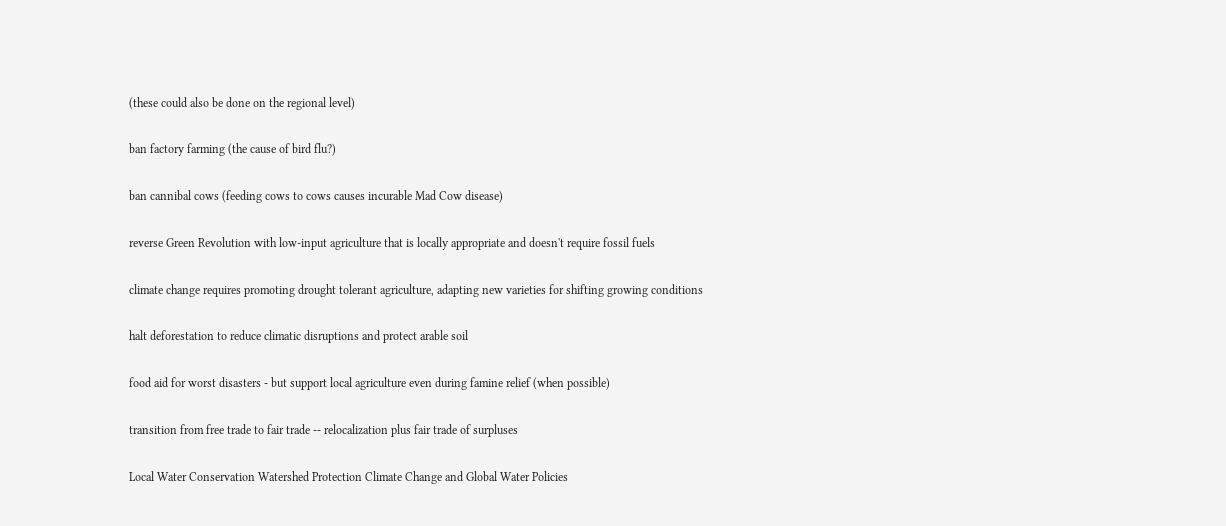(these could also be done on the regional level)

ban factory farming (the cause of bird flu?)

ban cannibal cows (feeding cows to cows causes incurable Mad Cow disease)

reverse Green Revolution with low-input agriculture that is locally appropriate and doesn't require fossil fuels

climate change requires promoting drought tolerant agriculture, adapting new varieties for shifting growing conditions

halt deforestation to reduce climatic disruptions and protect arable soil

food aid for worst disasters - but support local agriculture even during famine relief (when possible)

transition from free trade to fair trade -- relocalization plus fair trade of surpluses

Local Water Conservation Watershed Protection Climate Change and Global Water Policies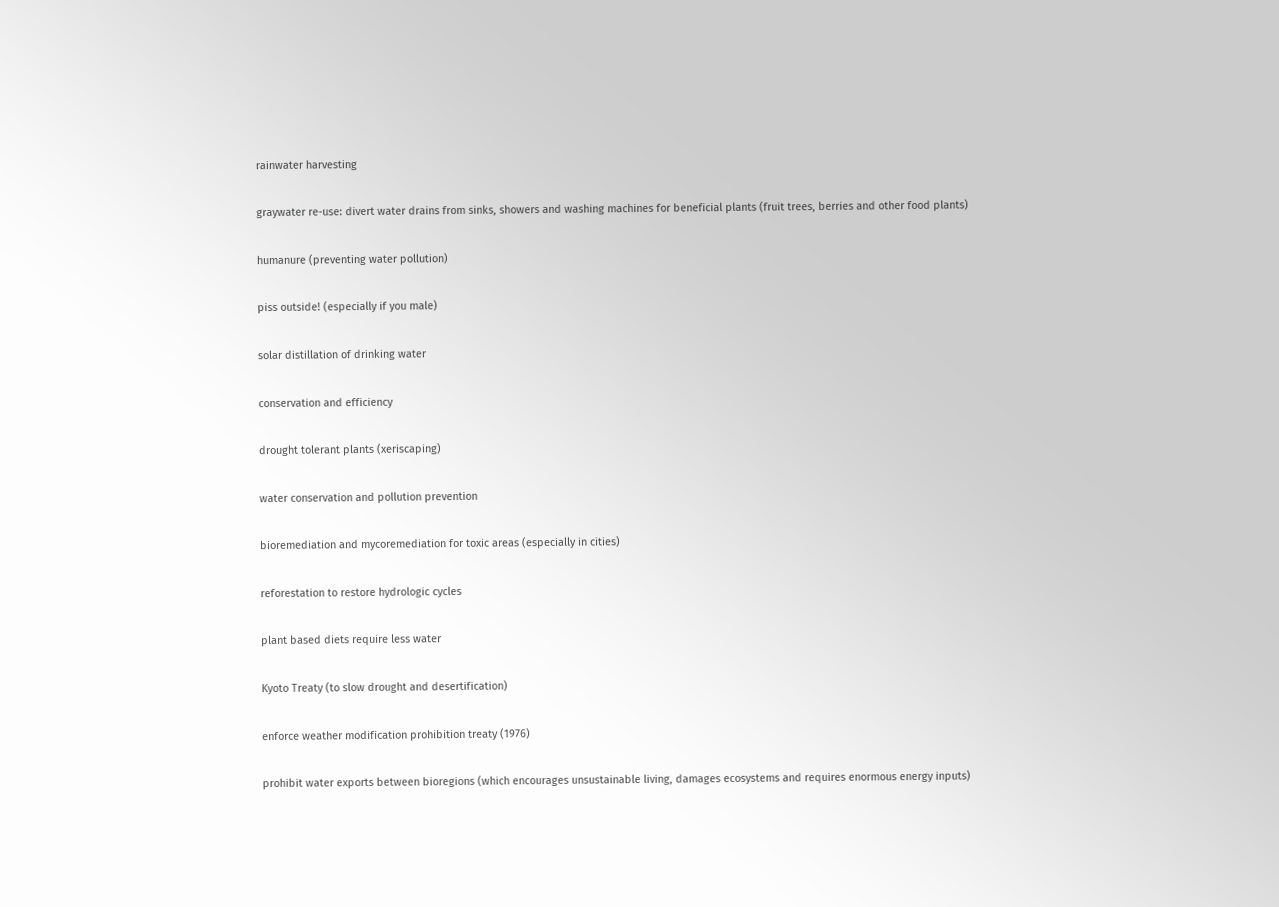rainwater harvesting

graywater re-use: divert water drains from sinks, showers and washing machines for beneficial plants (fruit trees, berries and other food plants)

humanure (preventing water pollution)

piss outside! (especially if you male)

solar distillation of drinking water

conservation and efficiency

drought tolerant plants (xeriscaping)

water conservation and pollution prevention

bioremediation and mycoremediation for toxic areas (especially in cities)

reforestation to restore hydrologic cycles

plant based diets require less water

Kyoto Treaty (to slow drought and desertification)

enforce weather modification prohibition treaty (1976)

prohibit water exports between bioregions (which encourages unsustainable living, damages ecosystems and requires enormous energy inputs)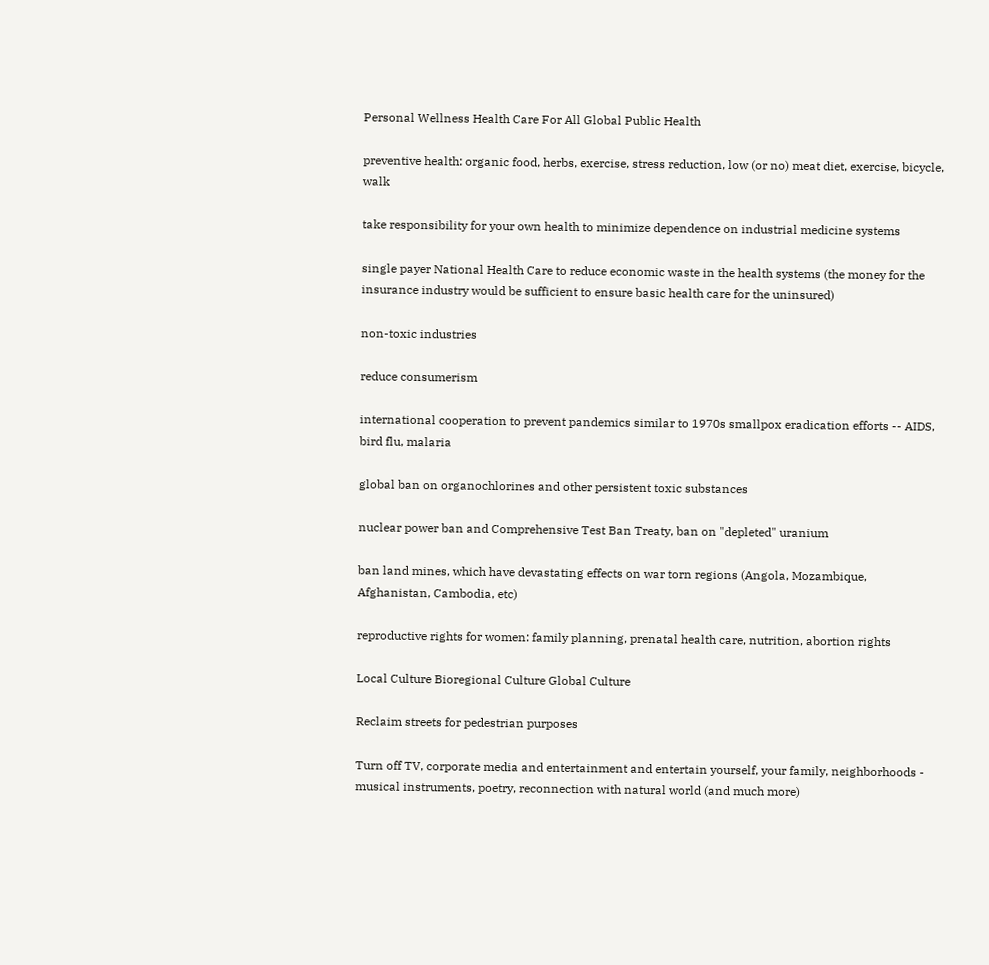Personal Wellness Health Care For All Global Public Health

preventive health: organic food, herbs, exercise, stress reduction, low (or no) meat diet, exercise, bicycle, walk

take responsibility for your own health to minimize dependence on industrial medicine systems

single payer National Health Care to reduce economic waste in the health systems (the money for the insurance industry would be sufficient to ensure basic health care for the uninsured)

non-toxic industries

reduce consumerism

international cooperation to prevent pandemics similar to 1970s smallpox eradication efforts -- AIDS, bird flu, malaria

global ban on organochlorines and other persistent toxic substances

nuclear power ban and Comprehensive Test Ban Treaty, ban on "depleted" uranium

ban land mines, which have devastating effects on war torn regions (Angola, Mozambique, Afghanistan, Cambodia, etc)

reproductive rights for women: family planning, prenatal health care, nutrition, abortion rights

Local Culture Bioregional Culture Global Culture

Reclaim streets for pedestrian purposes

Turn off TV, corporate media and entertainment and entertain yourself, your family, neighborhoods - musical instruments, poetry, reconnection with natural world (and much more)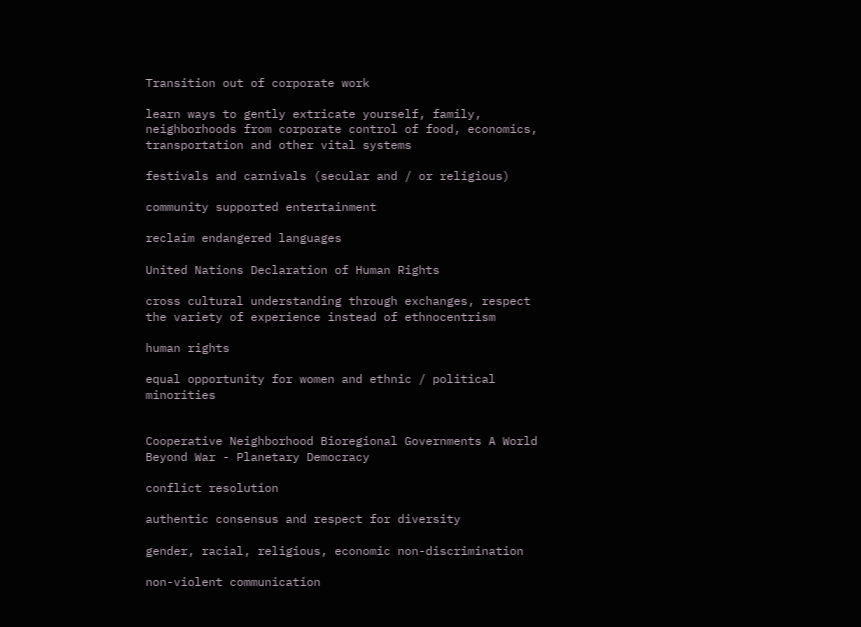Transition out of corporate work

learn ways to gently extricate yourself, family, neighborhoods from corporate control of food, economics, transportation and other vital systems

festivals and carnivals (secular and / or religious)

community supported entertainment

reclaim endangered languages

United Nations Declaration of Human Rights

cross cultural understanding through exchanges, respect the variety of experience instead of ethnocentrism

human rights

equal opportunity for women and ethnic / political minorities


Cooperative Neighborhood Bioregional Governments A World Beyond War - Planetary Democracy

conflict resolution

authentic consensus and respect for diversity

gender, racial, religious, economic non-discrimination

non-violent communication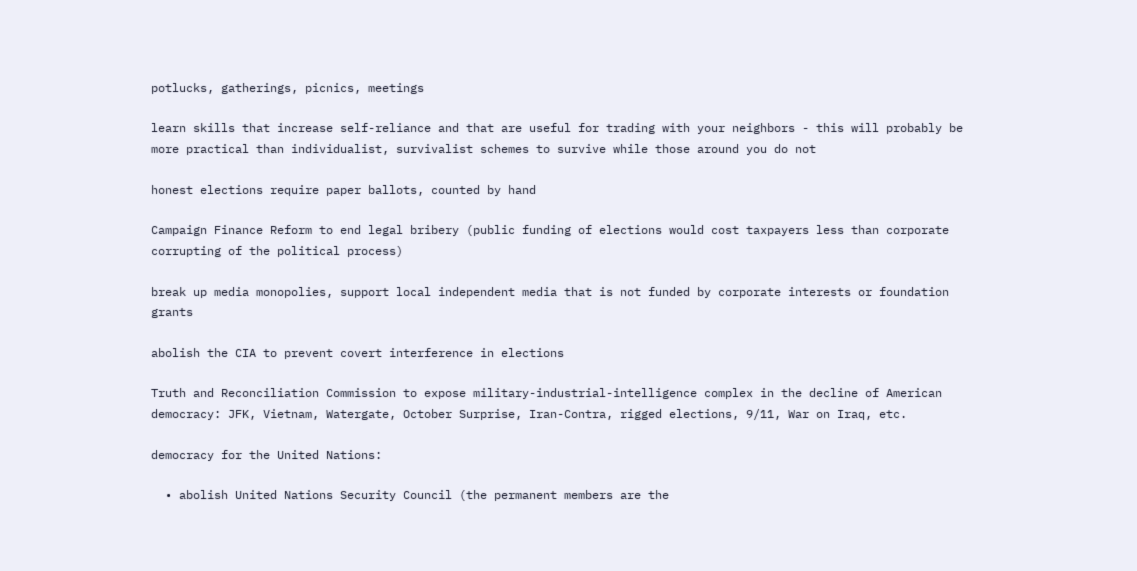potlucks, gatherings, picnics, meetings

learn skills that increase self-reliance and that are useful for trading with your neighbors - this will probably be more practical than individualist, survivalist schemes to survive while those around you do not

honest elections require paper ballots, counted by hand

Campaign Finance Reform to end legal bribery (public funding of elections would cost taxpayers less than corporate corrupting of the political process)

break up media monopolies, support local independent media that is not funded by corporate interests or foundation grants

abolish the CIA to prevent covert interference in elections

Truth and Reconciliation Commission to expose military-industrial-intelligence complex in the decline of American democracy: JFK, Vietnam, Watergate, October Surprise, Iran-Contra, rigged elections, 9/11, War on Iraq, etc.

democracy for the United Nations:

  • abolish United Nations Security Council (the permanent members are the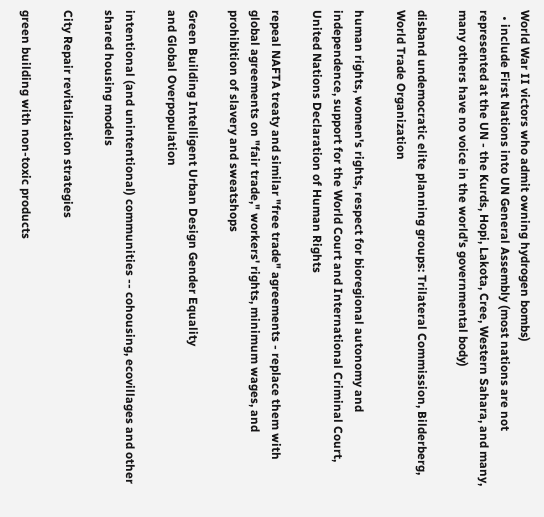World War II victors who admit owning hydrogen bombs)
  • include First Nations into UN General Assembly (most nations are not represented at the UN - the Kurds, Hopi, Lakota, Cree, Western Sahara, and many, many others have no voice in the world's governmental body)

disband undemocratic elite planning groups: Trilateral Commission, Bilderberg, World Trade Organization

human rights, women's rights, respect for bioregional autonomy and independence, support for the World Court and International Criminal Court, United Nations Declaration of Human Rights

repeal NAFTA treaty and similar "free trade" agreements - replace them with global agreements on "fair trade," workers' rights, minimum wages, and prohibition of slavery and sweatshops

Green Building Intelligent Urban Design Gender Equality
and Global Overpopulation

intentional (and unintentional) communities -- cohousing, ecovillages and other shared housing models

City Repair revitalization strategies

green building with non-toxic products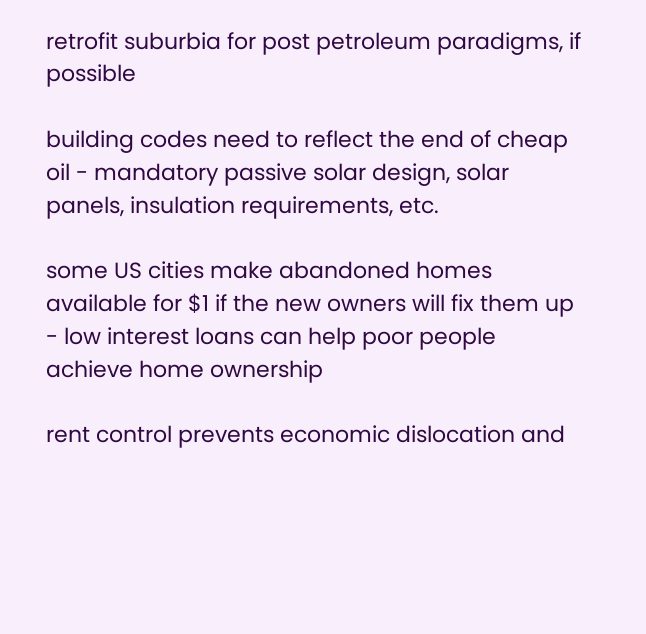retrofit suburbia for post petroleum paradigms, if possible

building codes need to reflect the end of cheap oil - mandatory passive solar design, solar panels, insulation requirements, etc.

some US cities make abandoned homes available for $1 if the new owners will fix them up - low interest loans can help poor people achieve home ownership

rent control prevents economic dislocation and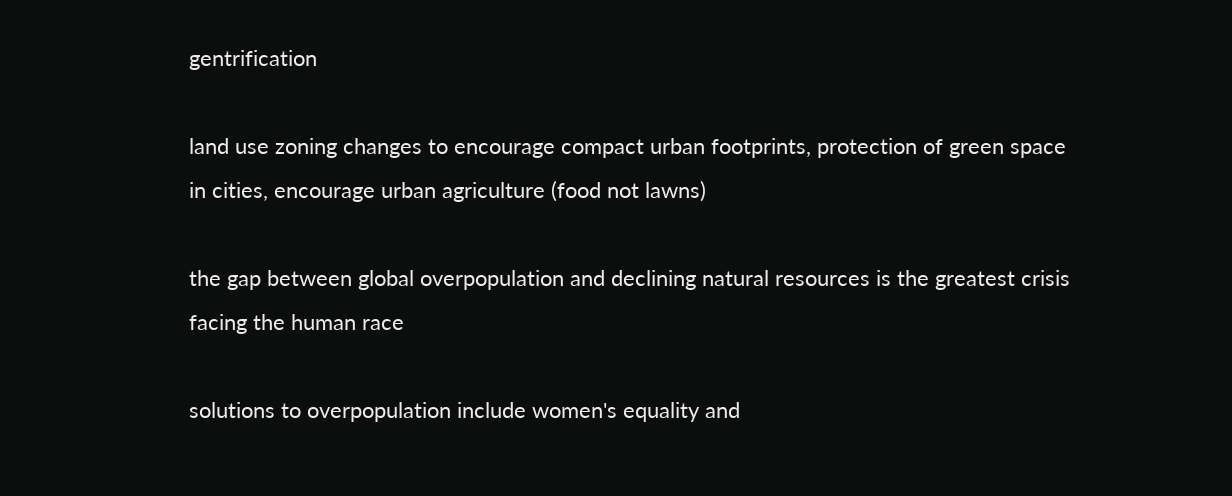gentrification

land use zoning changes to encourage compact urban footprints, protection of green space in cities, encourage urban agriculture (food not lawns)

the gap between global overpopulation and declining natural resources is the greatest crisis facing the human race

solutions to overpopulation include women's equality and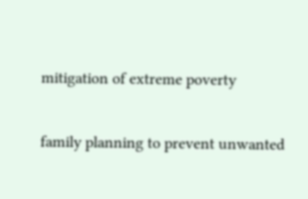mitigation of extreme poverty

family planning to prevent unwanted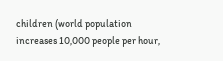children (world population increases 10,000 people per hour,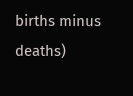births minus deaths)